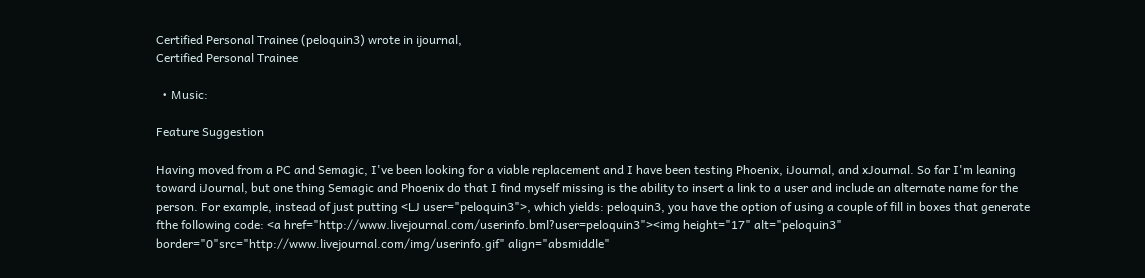Certified Personal Trainee (peloquin3) wrote in ijournal,
Certified Personal Trainee

  • Music:

Feature Suggestion

Having moved from a PC and Semagic, I've been looking for a viable replacement and I have been testing Phoenix, iJournal, and xJournal. So far I'm leaning toward iJournal, but one thing Semagic and Phoenix do that I find myself missing is the ability to insert a link to a user and include an alternate name for the person. For example, instead of just putting <LJ user="peloquin3">, which yields: peloquin3, you have the option of using a couple of fill in boxes that generate fthe following code: <a href="http://www.livejournal.com/userinfo.bml?user=peloquin3"><img height="17" alt="peloquin3" border="0"src="http://www.livejournal.com/img/userinfo.gif" align="absmiddle"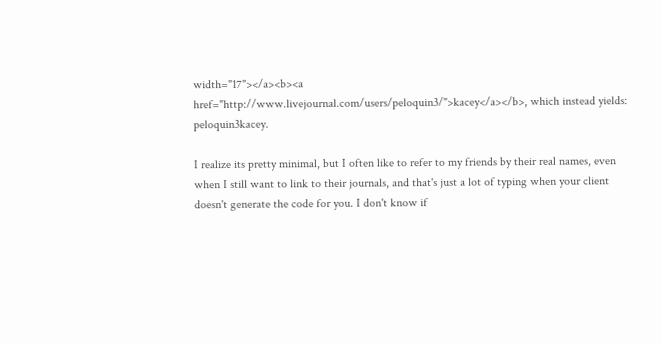width="17"></a><b><a href="http://www.livejournal.com/users/peloquin3/">kacey</a></b>, which instead yields: peloquin3kacey.

I realize its pretty minimal, but I often like to refer to my friends by their real names, even when I still want to link to their journals, and that's just a lot of typing when your client doesn't generate the code for you. I don't know if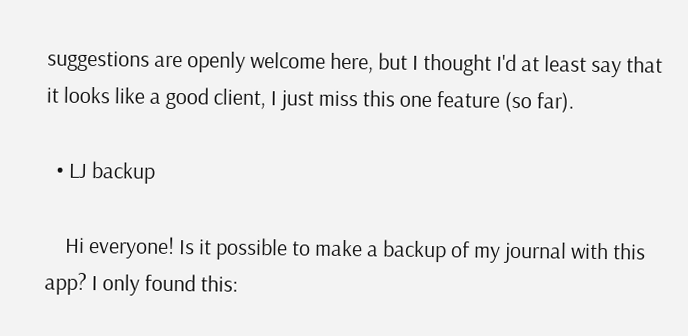suggestions are openly welcome here, but I thought I'd at least say that it looks like a good client, I just miss this one feature (so far).

  • LJ backup

    Hi everyone! Is it possible to make a backup of my journal with this app? I only found this: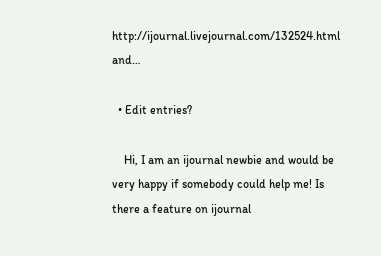http://ijournal.livejournal.com/132524.html and…

  • Edit entries?

    Hi, I am an ijournal newbie and would be very happy if somebody could help me! Is there a feature on ijournal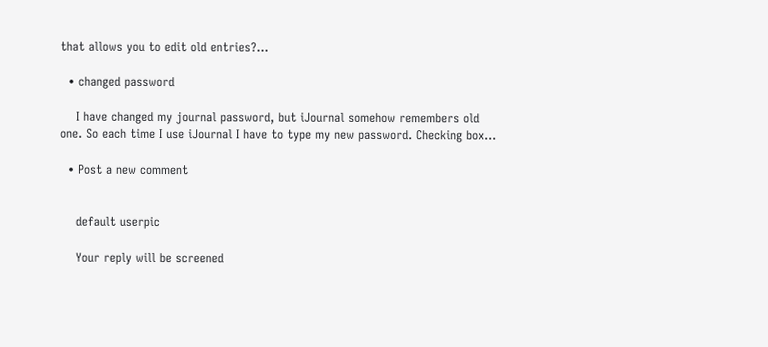that allows you to edit old entries?…

  • changed password

    I have changed my journal password, but iJournal somehow remembers old one. So each time I use iJournal I have to type my new password. Checking box…

  • Post a new comment


    default userpic

    Your reply will be screened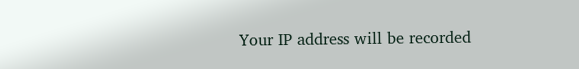Your IP address will be recorded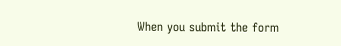When you submit the form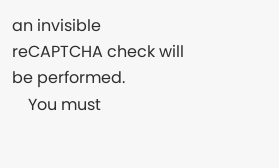an invisible reCAPTCHA check will be performed.
    You must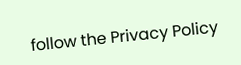follow the Privacy Policy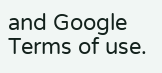and Google Terms of use.